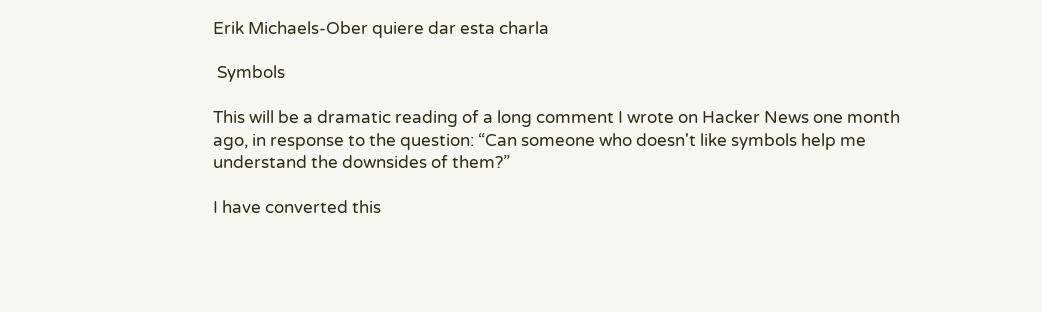Erik Michaels-Ober quiere dar esta charla

 Symbols

This will be a dramatic reading of a long comment I wrote on Hacker News one month ago, in response to the question: “Can someone who doesn't like symbols help me understand the downsides of them?”

I have converted this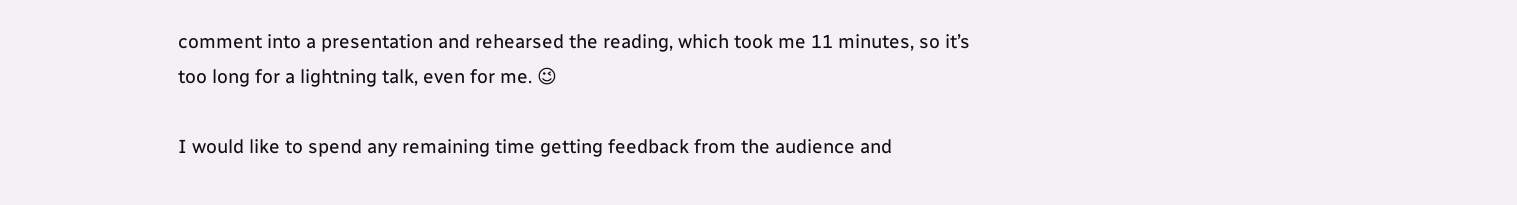comment into a presentation and rehearsed the reading, which took me 11 minutes, so it’s too long for a lightning talk, even for me. 😉

I would like to spend any remaining time getting feedback from the audience and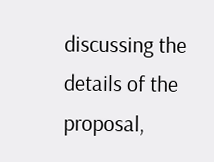discussing the details of the proposal,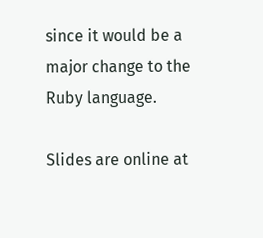since it would be a major change to the Ruby language.

Slides are online at